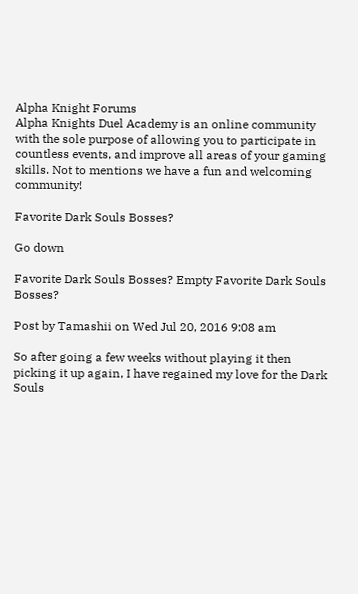Alpha Knight Forums
Alpha Knights Duel Academy is an online community with the sole purpose of allowing you to participate in countless events, and improve all areas of your gaming skills. Not to mentions we have a fun and welcoming community!

Favorite Dark Souls Bosses?

Go down

Favorite Dark Souls Bosses? Empty Favorite Dark Souls Bosses?

Post by Tamashii on Wed Jul 20, 2016 9:08 am

So after going a few weeks without playing it then picking it up again, I have regained my love for the Dark Souls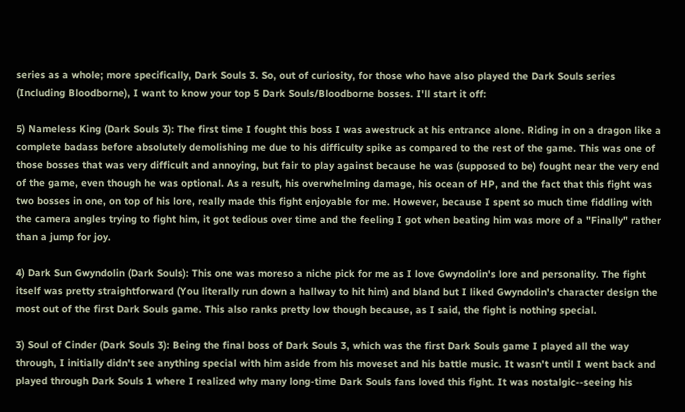series as a whole; more specifically, Dark Souls 3. So, out of curiosity, for those who have also played the Dark Souls series (Including Bloodborne), I want to know your top 5 Dark Souls/Bloodborne bosses. I'll start it off:

5) Nameless King (Dark Souls 3): The first time I fought this boss I was awestruck at his entrance alone. Riding in on a dragon like a complete badass before absolutely demolishing me due to his difficulty spike as compared to the rest of the game. This was one of those bosses that was very difficult and annoying, but fair to play against because he was (supposed to be) fought near the very end of the game, even though he was optional. As a result, his overwhelming damage, his ocean of HP, and the fact that this fight was two bosses in one, on top of his lore, really made this fight enjoyable for me. However, because I spent so much time fiddling with the camera angles trying to fight him, it got tedious over time and the feeling I got when beating him was more of a "Finally" rather than a jump for joy.

4) Dark Sun Gwyndolin (Dark Souls): This one was moreso a niche pick for me as I love Gwyndolin's lore and personality. The fight itself was pretty straightforward (You literally run down a hallway to hit him) and bland but I liked Gwyndolin's character design the most out of the first Dark Souls game. This also ranks pretty low though because, as I said, the fight is nothing special.

3) Soul of Cinder (Dark Souls 3): Being the final boss of Dark Souls 3, which was the first Dark Souls game I played all the way through, I initially didn't see anything special with him aside from his moveset and his battle music. It wasn't until I went back and played through Dark Souls 1 where I realized why many long-time Dark Souls fans loved this fight. It was nostalgic--seeing his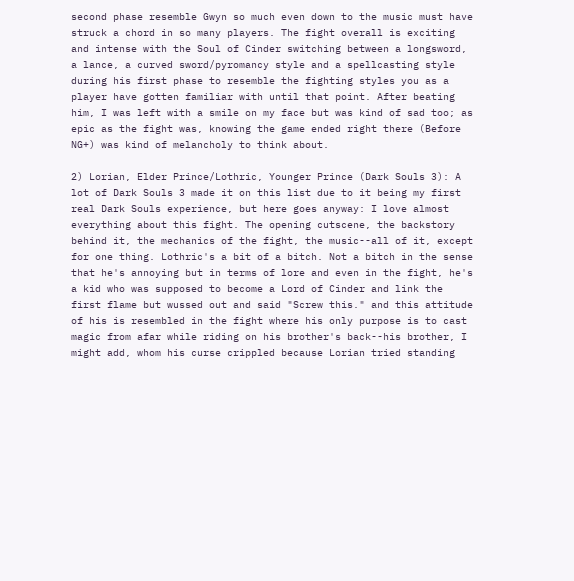second phase resemble Gwyn so much even down to the music must have struck a chord in so many players. The fight overall is exciting and intense with the Soul of Cinder switching between a longsword, a lance, a curved sword/pyromancy style and a spellcasting style during his first phase to resemble the fighting styles you as a player have gotten familiar with until that point. After beating him, I was left with a smile on my face but was kind of sad too; as epic as the fight was, knowing the game ended right there (Before NG+) was kind of melancholy to think about.

2) Lorian, Elder Prince/Lothric, Younger Prince (Dark Souls 3): A lot of Dark Souls 3 made it on this list due to it being my first real Dark Souls experience, but here goes anyway: I love almost everything about this fight. The opening cutscene, the backstory behind it, the mechanics of the fight, the music--all of it, except for one thing. Lothric's a bit of a bitch. Not a bitch in the sense that he's annoying but in terms of lore and even in the fight, he's a kid who was supposed to become a Lord of Cinder and link the first flame but wussed out and said "Screw this." and this attitude of his is resembled in the fight where his only purpose is to cast magic from afar while riding on his brother's back--his brother, I might add, whom his curse crippled because Lorian tried standing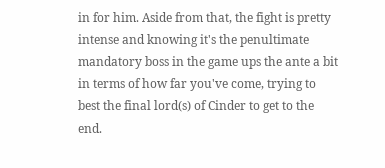in for him. Aside from that, the fight is pretty intense and knowing it's the penultimate mandatory boss in the game ups the ante a bit in terms of how far you've come, trying to best the final lord(s) of Cinder to get to the end.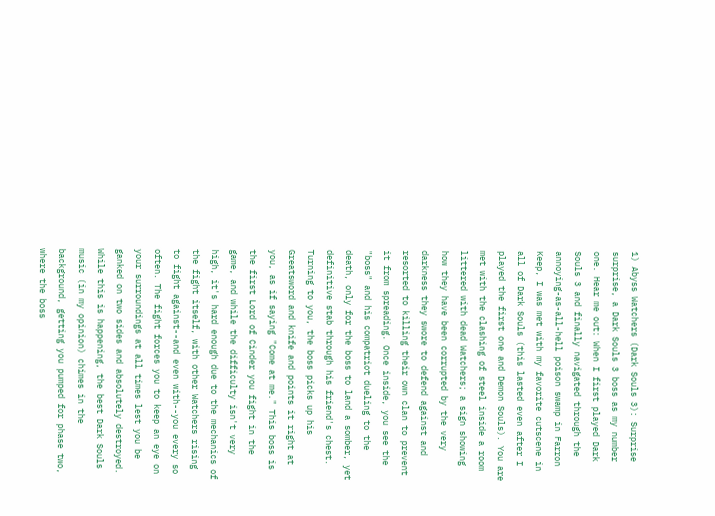1) Abyss Watchers (Dark Souls 3): Surprise surprise, a Dark Souls 3 boss as my number one. Hear me out: When I first played Dark Souls 3 and finally navigated through the annoying-as-all-hell poison swamp in Farron Keep, I was met with my favorite cutscene in all of Dark Souls (this lasted even after I played the first one and Demon Souls). You are met with the clashing of steel inside a room littered with dead Watchers; a sign showing how they have been corrupted by the very darkness they swore to defend against and resorted to killing their own clan to prevent it from spreading. Once inside, you see the "boss" and his compatriot dueling to the death, only for the boss to land a somber, yet definitive stab through his friend's chest. Turning to you, the boss picks up his Greatsword and knife and points it right at you, as if saying "Come at me." This boss is the first Lord of Cinder you fight in the game, and while the difficulty isn't very high, it's hard enough due to the mechanics of the fight itself, with other Watchers rising to fight against--and even with--you every so often. The fight forces you to keep an eye on your surroundings at all times lest you be ganked on two sides and absolutely destroyed. While this is happening, the best Dark Souls music (in my opinion) chimes in the background, getting you pumped for phase two, where the boss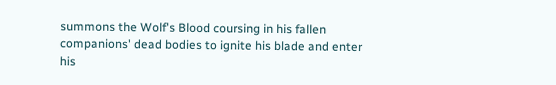summons the Wolf's Blood coursing in his fallen companions' dead bodies to ignite his blade and enter his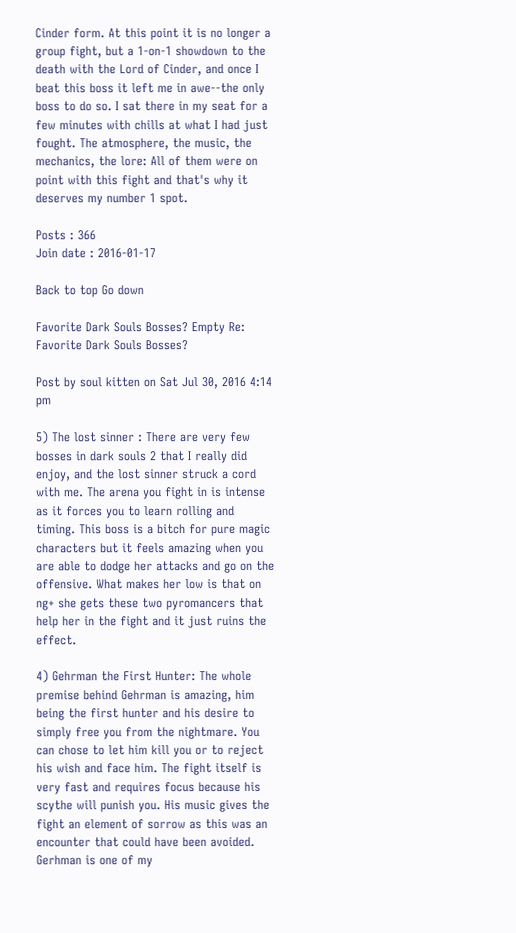Cinder form. At this point it is no longer a group fight, but a 1-on-1 showdown to the death with the Lord of Cinder, and once I beat this boss it left me in awe--the only boss to do so. I sat there in my seat for a few minutes with chills at what I had just fought. The atmosphere, the music, the mechanics, the lore: All of them were on point with this fight and that's why it deserves my number 1 spot.

Posts : 366
Join date : 2016-01-17

Back to top Go down

Favorite Dark Souls Bosses? Empty Re: Favorite Dark Souls Bosses?

Post by soul kitten on Sat Jul 30, 2016 4:14 pm

5) The lost sinner : There are very few bosses in dark souls 2 that I really did enjoy, and the lost sinner struck a cord with me. The arena you fight in is intense as it forces you to learn rolling and timing. This boss is a bitch for pure magic characters but it feels amazing when you are able to dodge her attacks and go on the offensive. What makes her low is that on ng+ she gets these two pyromancers that help her in the fight and it just ruins the effect.

4) Gehrman the First Hunter: The whole premise behind Gehrman is amazing, him being the first hunter and his desire to simply free you from the nightmare. You can chose to let him kill you or to reject his wish and face him. The fight itself is very fast and requires focus because his scythe will punish you. His music gives the fight an element of sorrow as this was an encounter that could have been avoided. Gerhman is one of my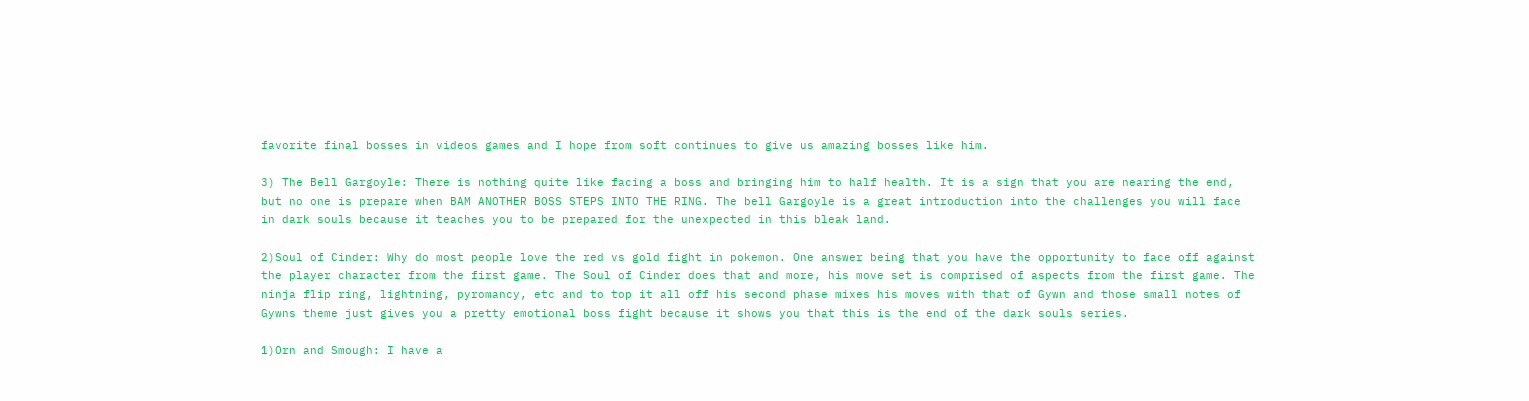favorite final bosses in videos games and I hope from soft continues to give us amazing bosses like him.

3) The Bell Gargoyle: There is nothing quite like facing a boss and bringing him to half health. It is a sign that you are nearing the end, but no one is prepare when BAM ANOTHER BOSS STEPS INTO THE RING. The bell Gargoyle is a great introduction into the challenges you will face in dark souls because it teaches you to be prepared for the unexpected in this bleak land.

2)Soul of Cinder: Why do most people love the red vs gold fight in pokemon. One answer being that you have the opportunity to face off against the player character from the first game. The Soul of Cinder does that and more, his move set is comprised of aspects from the first game. The ninja flip ring, lightning, pyromancy, etc and to top it all off his second phase mixes his moves with that of Gywn and those small notes of Gywns theme just gives you a pretty emotional boss fight because it shows you that this is the end of the dark souls series.

1)Orn and Smough: I have a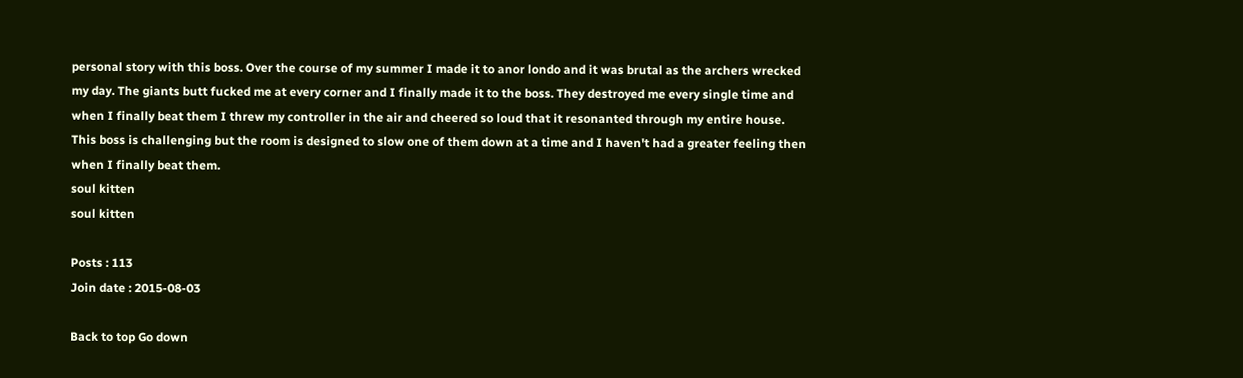personal story with this boss. Over the course of my summer I made it to anor londo and it was brutal as the archers wrecked my day. The giants butt fucked me at every corner and I finally made it to the boss. They destroyed me every single time and when I finally beat them I threw my controller in the air and cheered so loud that it resonanted through my entire house. This boss is challenging but the room is designed to slow one of them down at a time and I haven't had a greater feeling then when I finally beat them.
soul kitten
soul kitten

Posts : 113
Join date : 2015-08-03

Back to top Go down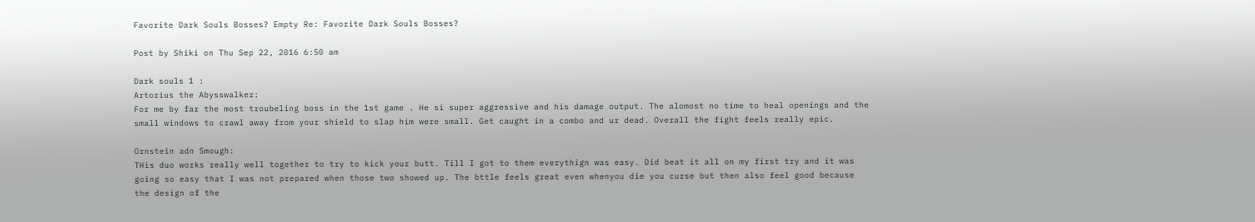Favorite Dark Souls Bosses? Empty Re: Favorite Dark Souls Bosses?

Post by Shiki on Thu Sep 22, 2016 6:50 am

Dark souls 1 :
Artorius the Abysswalker:
For me by far the most troubeling boss in the 1st game . He si super aggressive and his damage output. The alomost no time to heal openings and the small windows to crawl away from your shield to slap him were small. Get caught in a combo and ur dead. Overall the fight feels really epic.

Ornstein adn Smough:
THis duo works really well together to try to kick your butt. Till I got to them everythign was easy. Did beat it all on my first try and it was going so easy that I was not prepared when those two showed up. The bttle feels great even whenyou die you curse but then also feel good because the design of the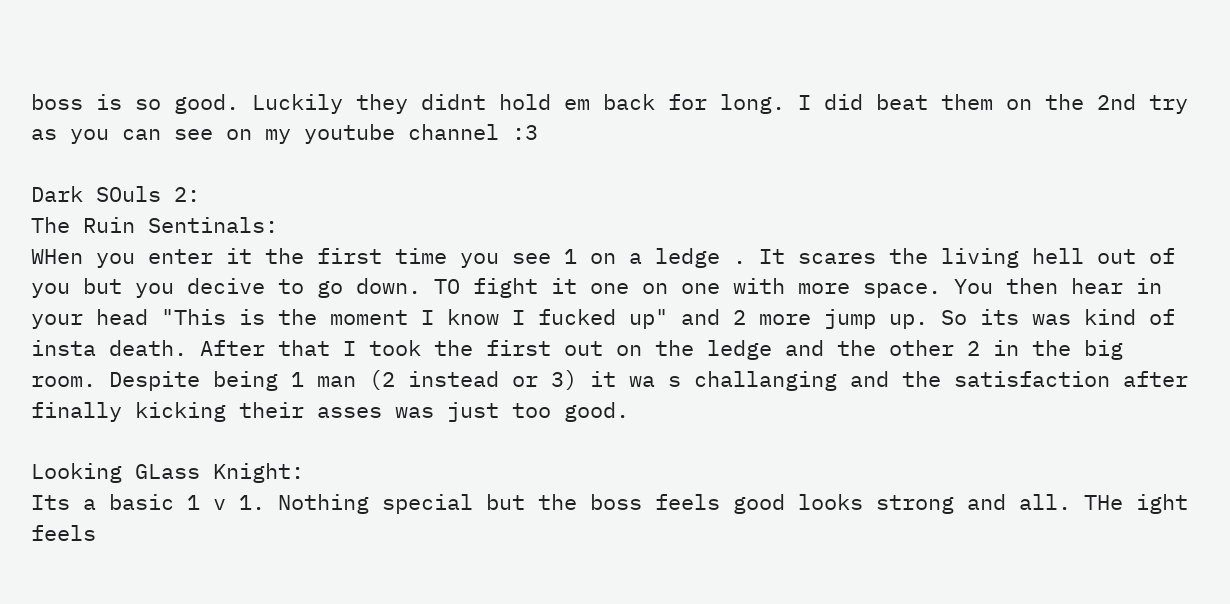boss is so good. Luckily they didnt hold em back for long. I did beat them on the 2nd try as you can see on my youtube channel :3

Dark SOuls 2:
The Ruin Sentinals:
WHen you enter it the first time you see 1 on a ledge . It scares the living hell out of you but you decive to go down. TO fight it one on one with more space. You then hear in your head "This is the moment I know I fucked up" and 2 more jump up. So its was kind of insta death. After that I took the first out on the ledge and the other 2 in the big room. Despite being 1 man (2 instead or 3) it wa s challanging and the satisfaction after finally kicking their asses was just too good.

Looking GLass Knight:
Its a basic 1 v 1. Nothing special but the boss feels good looks strong and all. THe ight feels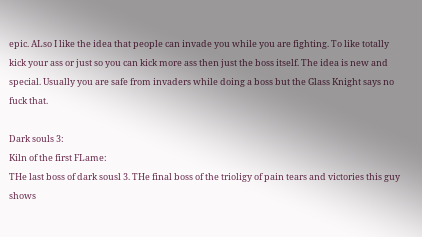epic. ALso I like the idea that people can invade you while you are fighting. To like totally kick your ass or just so you can kick more ass then just the boss itself. The idea is new and special. Usually you are safe from invaders while doing a boss but the Glass Knight says no fuck that.

Dark souls 3:
Kiln of the first FLame:
THe last boss of dark sousl 3. THe final boss of the trioligy of pain tears and victories this guy shows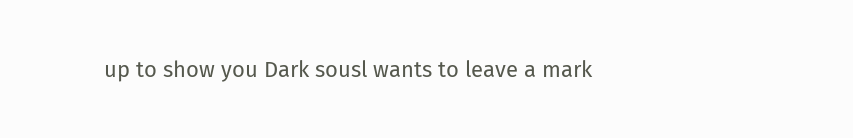up to show you Dark sousl wants to leave a mark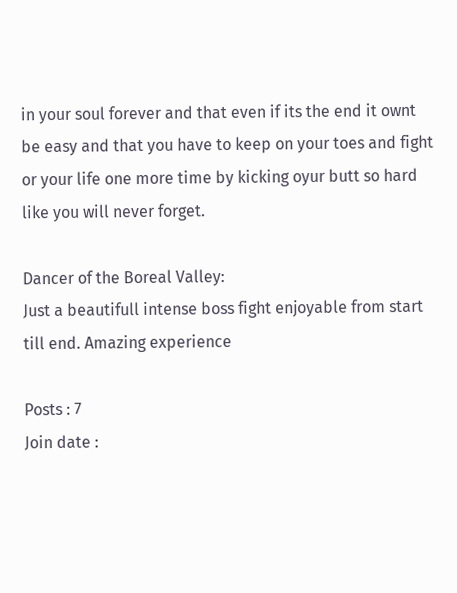in your soul forever and that even if its the end it ownt be easy and that you have to keep on your toes and fight or your life one more time by kicking oyur butt so hard like you will never forget.

Dancer of the Boreal Valley:
Just a beautifull intense boss fight enjoyable from start till end. Amazing experience

Posts : 7
Join date :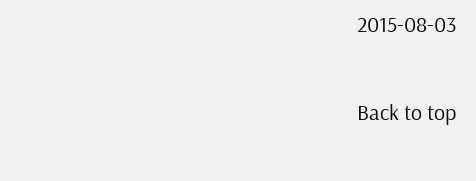2015-08-03

Back to top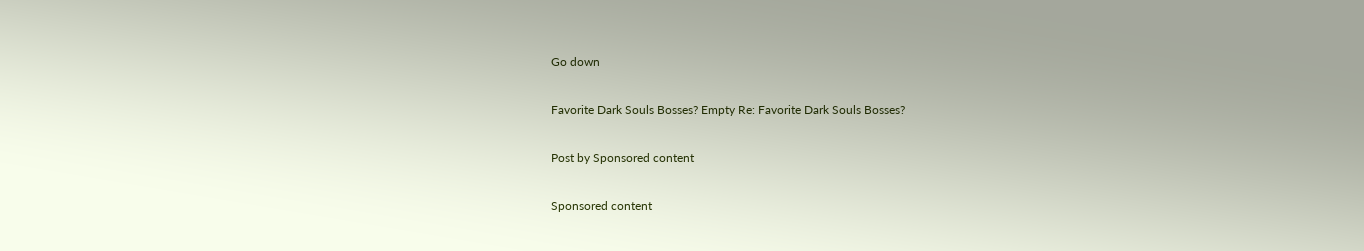Go down

Favorite Dark Souls Bosses? Empty Re: Favorite Dark Souls Bosses?

Post by Sponsored content

Sponsored content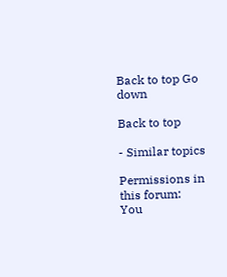Back to top Go down

Back to top

- Similar topics

Permissions in this forum:
You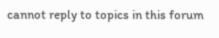cannot reply to topics in this forum